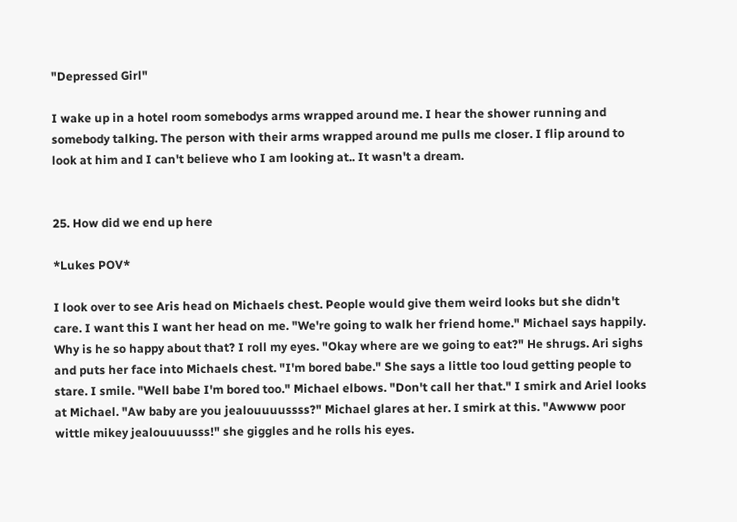"Depressed Girl"

I wake up in a hotel room somebodys arms wrapped around me. I hear the shower running and somebody talking. The person with their arms wrapped around me pulls me closer. I flip around to look at him and I can't believe who I am looking at.. It wasn't a dream.


25. How did we end up here

*Lukes POV*

I look over to see Aris head on Michaels chest. People would give them weird looks but she didn't care. I want this I want her head on me. "We're going to walk her friend home." Michael says happily. Why is he so happy about that? I roll my eyes. "Okay where are we going to eat?" He shrugs. Ari sighs and puts her face into Michaels chest. "I'm bored babe." She says a little too loud getting people to stare. I smile. "Well babe I'm bored too." Michael elbows. "Don't call her that." I smirk and Ariel looks at Michael. "Aw baby are you jealouuuussss?" Michael glares at her. I smirk at this. "Awwww poor wittle mikey jealouuuusss!" she giggles and he rolls his eyes.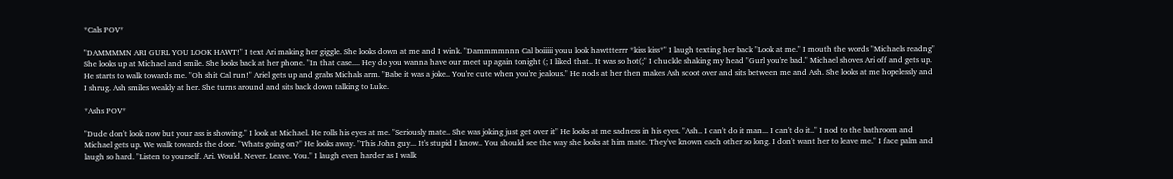*Cals POV*

"DAMMMMN ARI GURL YOU LOOK HAWT!" I text Ari making her giggle. She looks down at me and I wink. "Dammmmnnn Cal boiiiii youu look hawttterrr *kiss kiss*" I laugh texting her back "Look at me." I mouth the words "Michaels readng" She looks up at Michael and smile. She looks back at her phone. "In that case.... Hey do you wanna have our meet up again tonight (; I liked that.. It was so hot(;" I chuckle shaking my head "Gurl you're bad." Michael shoves Ari off and gets up. He starts to walk towards me. "Oh shit Cal run!" Ariel gets up and grabs Michals arm. "Babe it was a joke.. You're cute when you're jealous." He nods at her then makes Ash scoot over and sits between me and Ash. She looks at me hopelessly and I shrug. Ash smiles weakly at her. She turns around and sits back down talking to Luke.

*Ashs POV*

"Dude don't look now but your ass is showing." I look at Michael. He rolls his eyes at me. "Seriously mate.. She was joking just get over it" He looks at me sadness in his eyes. "Ash.. I can't do it man... I can't do it.." I nod to the bathroom and Michael gets up. We walk towards the door. "Whats going on?" He looks away. "This John guy... It's stupid I know.. You should see the way she looks at him mate. They've known each other so long. I don't want her to leave me." I face palm and laugh so hard. "Listen to yourself. Ari. Would. Never. Leave. You." I laugh even harder as I walk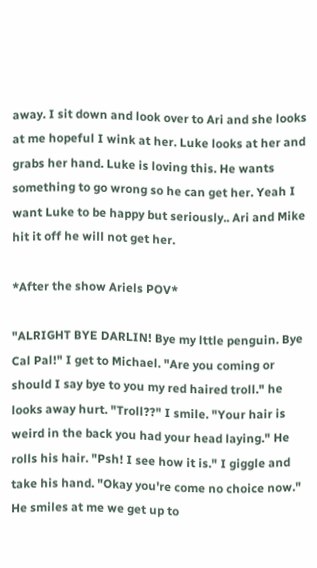away. I sit down and look over to Ari and she looks at me hopeful I wink at her. Luke looks at her and grabs her hand. Luke is loving this. He wants something to go wrong so he can get her. Yeah I want Luke to be happy but seriously.. Ari and Mike hit it off he will not get her.

*After the show Ariels POV*

"ALRIGHT BYE DARLIN! Bye my lttle penguin. Bye Cal Pal!" I get to Michael. "Are you coming or should I say bye to you my red haired troll." he looks away hurt. "Troll??" I smile. "Your hair is weird in the back you had your head laying." He rolls his hair. "Psh! I see how it is." I giggle and take his hand. "Okay you're come no choice now." He smiles at me we get up to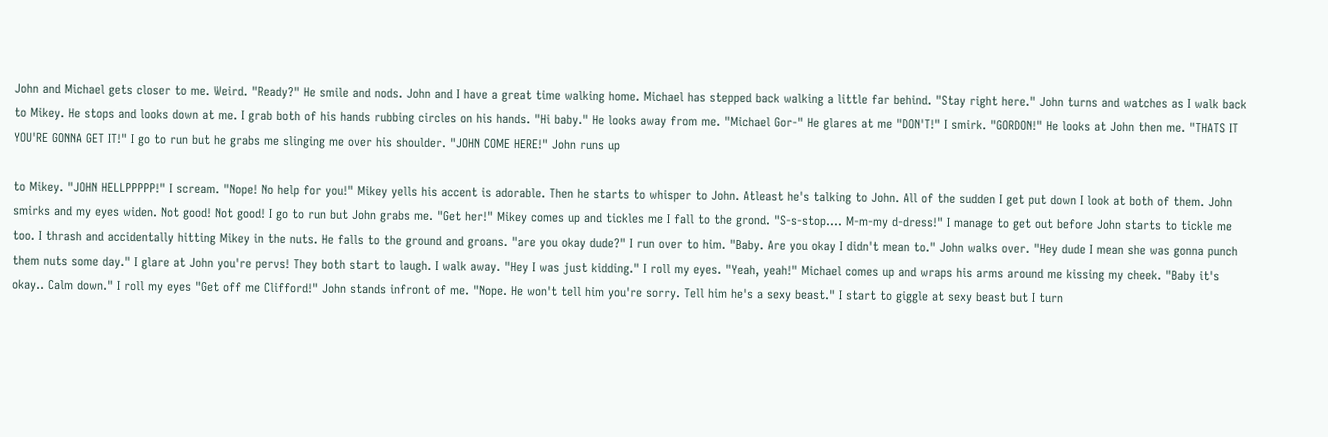John and Michael gets closer to me. Weird. "Ready?" He smile and nods. John and I have a great time walking home. Michael has stepped back walking a little far behind. "Stay right here." John turns and watches as I walk back to Mikey. He stops and looks down at me. I grab both of his hands rubbing circles on his hands. "Hi baby." He looks away from me. "Michael Gor-" He glares at me "DON'T!" I smirk. "GORDON!" He looks at John then me. "THATS IT YOU'RE GONNA GET IT!" I go to run but he grabs me slinging me over his shoulder. "JOHN COME HERE!" John runs up

to Mikey. "JOHN HELLPPPPP!" I scream. "Nope! No help for you!" Mikey yells his accent is adorable. Then he starts to whisper to John. Atleast he's talking to John. All of the sudden I get put down I look at both of them. John smirks and my eyes widen. Not good! Not good! I go to run but John grabs me. "Get her!" Mikey comes up and tickles me I fall to the grond. "S-s-stop.... M-m-my d-dress!" I manage to get out before John starts to tickle me too. I thrash and accidentally hitting Mikey in the nuts. He falls to the ground and groans. "are you okay dude?" I run over to him. "Baby. Are you okay I didn't mean to." John walks over. "Hey dude I mean she was gonna punch them nuts some day." I glare at John you're pervs! They both start to laugh. I walk away. "Hey I was just kidding." I roll my eyes. "Yeah, yeah!" Michael comes up and wraps his arms around me kissing my cheek. "Baby it's okay.. Calm down." I roll my eyes "Get off me Clifford!" John stands infront of me. "Nope. He won't tell him you're sorry. Tell him he's a sexy beast." I start to giggle at sexy beast but I turn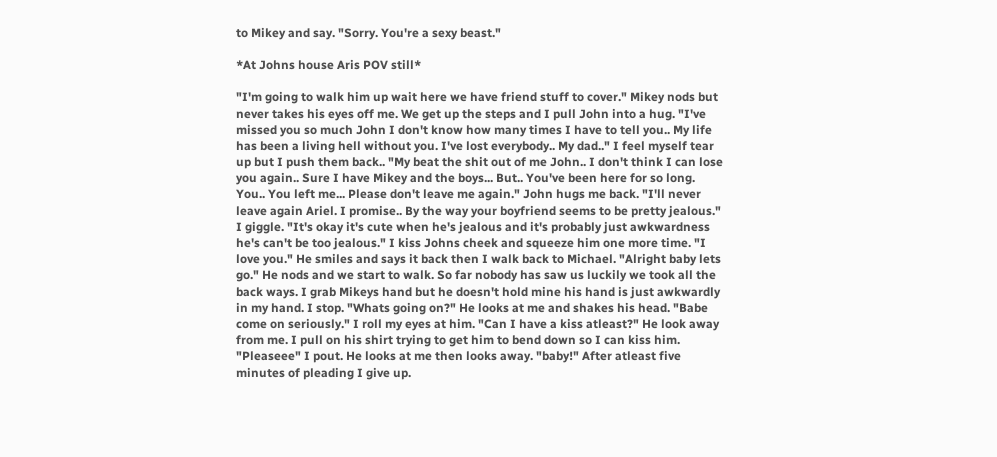to Mikey and say. "Sorry. You're a sexy beast."

*At Johns house Aris POV still*

"I'm going to walk him up wait here we have friend stuff to cover." Mikey nods but never takes his eyes off me. We get up the steps and I pull John into a hug. "I've missed you so much John I don't know how many times I have to tell you.. My life has been a living hell without you. I've lost everybody.. My dad.." I feel myself tear up but I push them back.. "My beat the shit out of me John.. I don't think I can lose you again.. Sure I have Mikey and the boys... But.. You've been here for so long. You.. You left me... Please don't leave me again." John hugs me back. "I'll never leave again Ariel. I promise.. By the way your boyfriend seems to be pretty jealous." I giggle. "It's okay it's cute when he's jealous and it's probably just awkwardness he's can't be too jealous." I kiss Johns cheek and squeeze him one more time. "I love you." He smiles and says it back then I walk back to Michael. "Alright baby lets go." He nods and we start to walk. So far nobody has saw us luckily we took all the back ways. I grab Mikeys hand but he doesn't hold mine his hand is just awkwardly in my hand. I stop. "Whats going on?" He looks at me and shakes his head. "Babe come on seriously." I roll my eyes at him. "Can I have a kiss atleast?" He look away from me. I pull on his shirt trying to get him to bend down so I can kiss him. "Pleaseee" I pout. He looks at me then looks away. "baby!" After atleast five minutes of pleading I give up.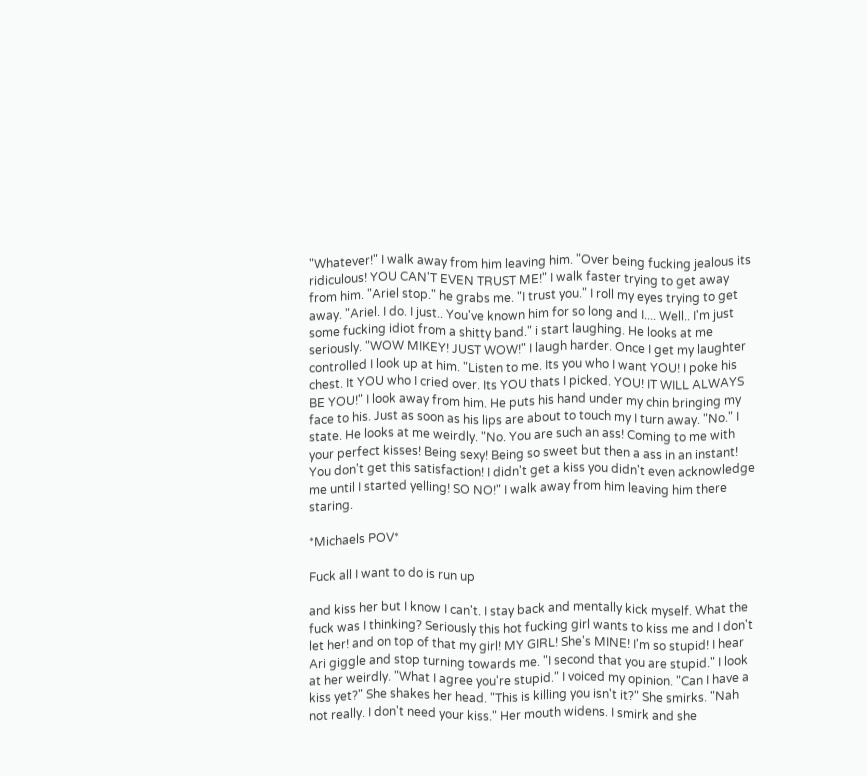"Whatever!" I walk away from him leaving him. "Over being fucking jealous its ridiculous! YOU CAN'T EVEN TRUST ME!" I walk faster trying to get away from him. "Ariel stop." he grabs me. "I trust you." I roll my eyes trying to get away. "Ariel. I do. I just.. You've known him for so long and I.... Well.. I'm just some fucking idiot from a shitty band." i start laughing. He looks at me seriously. "WOW MIKEY! JUST WOW!" I laugh harder. Once I get my laughter controlled I look up at him. "Listen to me. Its you who I want YOU! I poke his chest. It YOU who I cried over. Its YOU thats I picked. YOU! IT WILL ALWAYS BE YOU!" I look away from him. He puts his hand under my chin bringing my face to his. Just as soon as his lips are about to touch my I turn away. "No." I state. He looks at me weirdly. "No. You are such an ass! Coming to me with your perfect kisses! Being sexy! Being so sweet but then a ass in an instant! You don't get this satisfaction! I didn't get a kiss you didn't even acknowledge me until I started yelling! SO NO!" I walk away from him leaving him there staring.

*Michaels POV*

Fuck all I want to do is run up

and kiss her but I know I can't. I stay back and mentally kick myself. What the fuck was I thinking? Seriously this hot fucking girl wants to kiss me and I don't let her! and on top of that my girl! MY GIRL! She's MINE! I'm so stupid! I hear Ari giggle and stop turning towards me. "I second that you are stupid." I look at her weirdly. "What I agree you're stupid." I voiced my opinion. "Can I have a kiss yet?" She shakes her head. "This is killing you isn't it?" She smirks. "Nah not really. I don't need your kiss." Her mouth widens. I smirk and she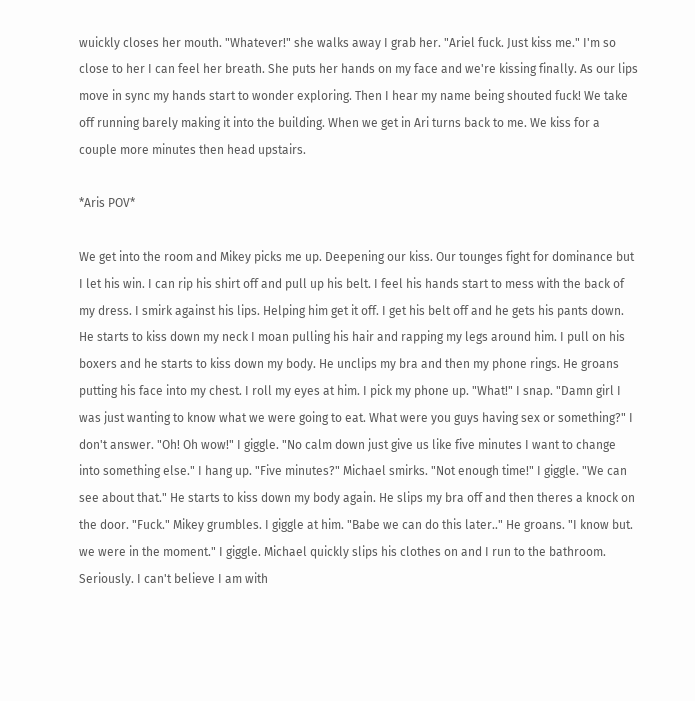wuickly closes her mouth. "Whatever!" she walks away I grab her. "Ariel fuck. Just kiss me." I'm so close to her I can feel her breath. She puts her hands on my face and we're kissing finally. As our lips move in sync my hands start to wonder exploring. Then I hear my name being shouted fuck! We take off running barely making it into the building. When we get in Ari turns back to me. We kiss for a couple more minutes then head upstairs.

*Aris POV*

We get into the room and Mikey picks me up. Deepening our kiss. Our tounges fight for dominance but I let his win. I can rip his shirt off and pull up his belt. I feel his hands start to mess with the back of my dress. I smirk against his lips. Helping him get it off. I get his belt off and he gets his pants down. He starts to kiss down my neck I moan pulling his hair and rapping my legs around him. I pull on his boxers and he starts to kiss down my body. He unclips my bra and then my phone rings. He groans putting his face into my chest. I roll my eyes at him. I pick my phone up. "What!" I snap. "Damn girl I was just wanting to know what we were going to eat. What were you guys having sex or something?" I don't answer. "Oh! Oh wow!" I giggle. "No calm down just give us like five minutes I want to change into something else." I hang up. "Five minutes?" Michael smirks. "Not enough time!" I giggle. "We can see about that." He starts to kiss down my body again. He slips my bra off and then theres a knock on the door. "Fuck." Mikey grumbles. I giggle at him. "Babe we can do this later.." He groans. "I know but. we were in the moment." I giggle. Michael quickly slips his clothes on and I run to the bathroom. Seriously. I can't believe I am with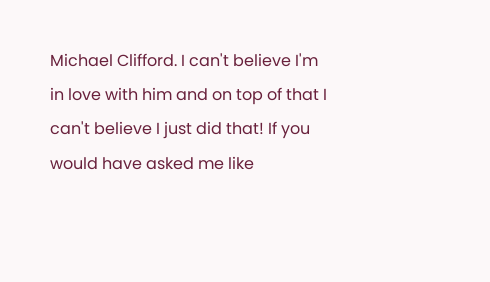Michael Clifford. I can't believe I'm in love with him and on top of that I can't believe I just did that! If you would have asked me like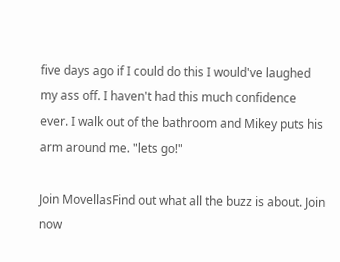five days ago if I could do this I would've laughed my ass off. I haven't had this much confidence ever. I walk out of the bathroom and Mikey puts his arm around me. "lets go!"

Join MovellasFind out what all the buzz is about. Join now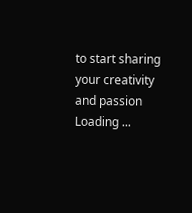to start sharing your creativity and passion
Loading ...